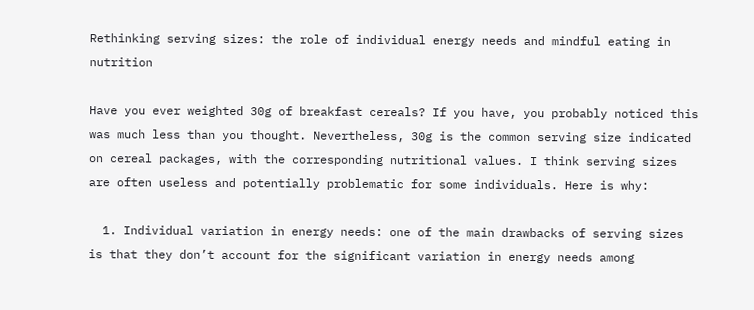Rethinking serving sizes: the role of individual energy needs and mindful eating in nutrition

Have you ever weighted 30g of breakfast cereals? If you have, you probably noticed this was much less than you thought. Nevertheless, 30g is the common serving size indicated on cereal packages, with the corresponding nutritional values. I think serving sizes are often useless and potentially problematic for some individuals. Here is why:

  1. Individual variation in energy needs: one of the main drawbacks of serving sizes is that they don’t account for the significant variation in energy needs among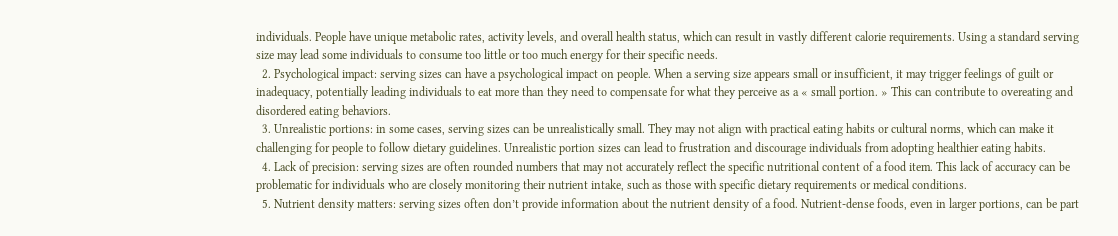individuals. People have unique metabolic rates, activity levels, and overall health status, which can result in vastly different calorie requirements. Using a standard serving size may lead some individuals to consume too little or too much energy for their specific needs.
  2. Psychological impact: serving sizes can have a psychological impact on people. When a serving size appears small or insufficient, it may trigger feelings of guilt or inadequacy, potentially leading individuals to eat more than they need to compensate for what they perceive as a « small portion. » This can contribute to overeating and disordered eating behaviors.
  3. Unrealistic portions: in some cases, serving sizes can be unrealistically small. They may not align with practical eating habits or cultural norms, which can make it challenging for people to follow dietary guidelines. Unrealistic portion sizes can lead to frustration and discourage individuals from adopting healthier eating habits.
  4. Lack of precision: serving sizes are often rounded numbers that may not accurately reflect the specific nutritional content of a food item. This lack of accuracy can be problematic for individuals who are closely monitoring their nutrient intake, such as those with specific dietary requirements or medical conditions.
  5. Nutrient density matters: serving sizes often don’t provide information about the nutrient density of a food. Nutrient-dense foods, even in larger portions, can be part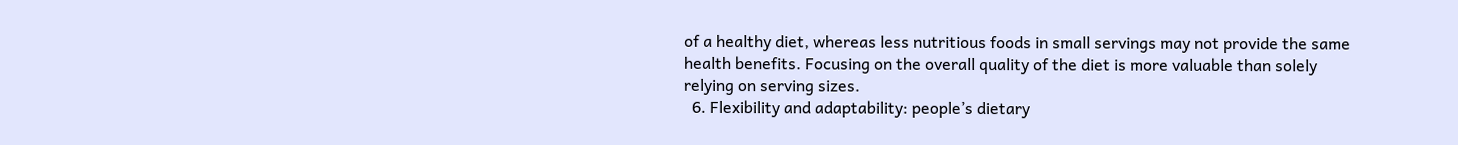of a healthy diet, whereas less nutritious foods in small servings may not provide the same health benefits. Focusing on the overall quality of the diet is more valuable than solely relying on serving sizes.
  6. Flexibility and adaptability: people’s dietary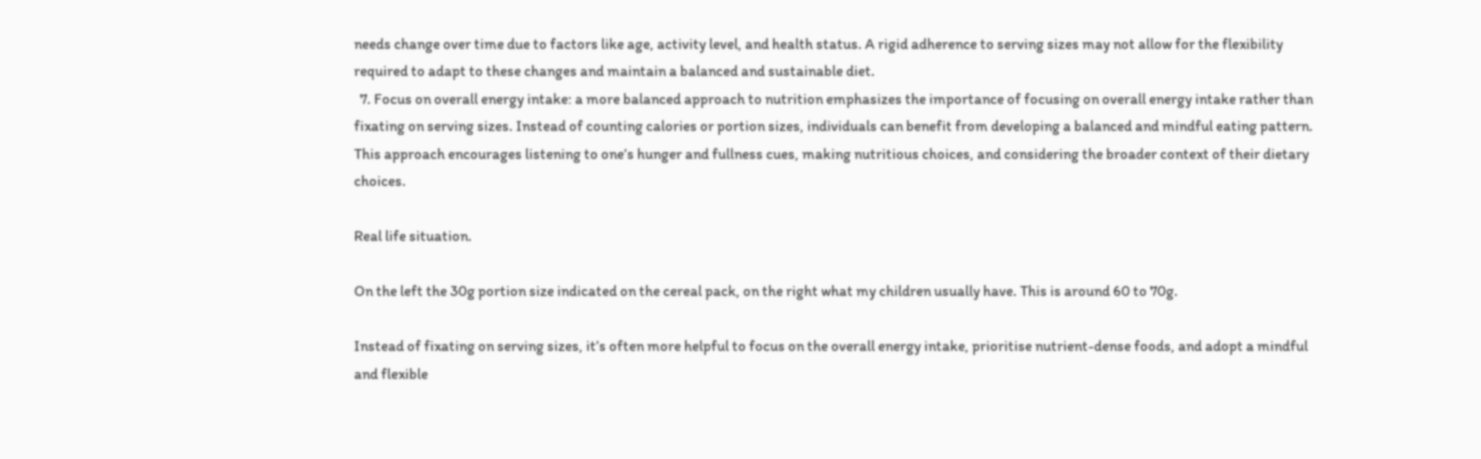needs change over time due to factors like age, activity level, and health status. A rigid adherence to serving sizes may not allow for the flexibility required to adapt to these changes and maintain a balanced and sustainable diet.
  7. Focus on overall energy intake: a more balanced approach to nutrition emphasizes the importance of focusing on overall energy intake rather than fixating on serving sizes. Instead of counting calories or portion sizes, individuals can benefit from developing a balanced and mindful eating pattern. This approach encourages listening to one’s hunger and fullness cues, making nutritious choices, and considering the broader context of their dietary choices.

Real life situation.

On the left the 30g portion size indicated on the cereal pack, on the right what my children usually have. This is around 60 to 70g.

Instead of fixating on serving sizes, it’s often more helpful to focus on the overall energy intake, prioritise nutrient-dense foods, and adopt a mindful and flexible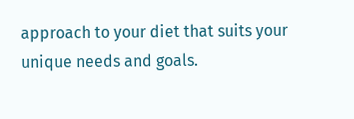approach to your diet that suits your unique needs and goals.